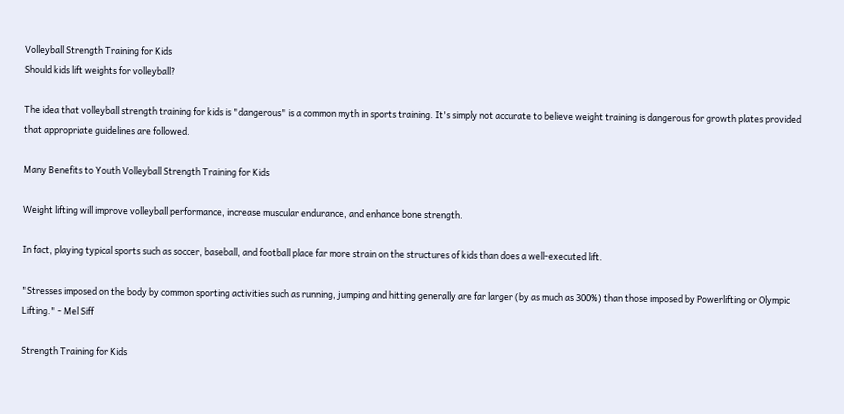Volleyball Strength Training for Kids
Should kids lift weights for volleyball?

The idea that volleyball strength training for kids is "dangerous" is a common myth in sports training. It's simply not accurate to believe weight training is dangerous for growth plates provided that appropriate guidelines are followed.

Many Benefits to Youth Volleyball Strength Training for Kids

Weight lifting will improve volleyball performance, increase muscular endurance, and enhance bone strength.

In fact, playing typical sports such as soccer, baseball, and football place far more strain on the structures of kids than does a well-executed lift.

"Stresses imposed on the body by common sporting activities such as running, jumping and hitting generally are far larger (by as much as 300%) than those imposed by Powerlifting or Olympic Lifting." - Mel Siff

Strength Training for Kids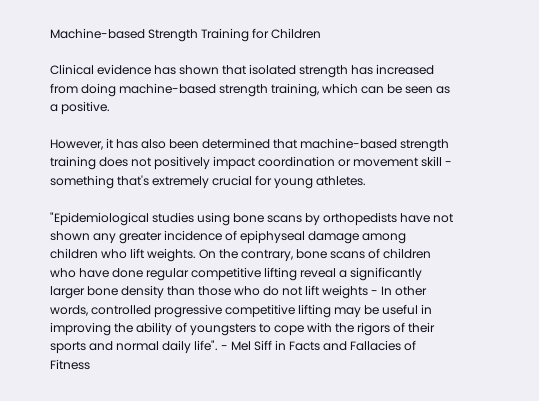Machine-based Strength Training for Children

Clinical evidence has shown that isolated strength has increased from doing machine-based strength training, which can be seen as a positive.

However, it has also been determined that machine-based strength training does not positively impact coordination or movement skill - something that's extremely crucial for young athletes.

"Epidemiological studies using bone scans by orthopedists have not shown any greater incidence of epiphyseal damage among children who lift weights. On the contrary, bone scans of children who have done regular competitive lifting reveal a significantly larger bone density than those who do not lift weights - In other words, controlled progressive competitive lifting may be useful in improving the ability of youngsters to cope with the rigors of their sports and normal daily life". - Mel Siff in Facts and Fallacies of Fitness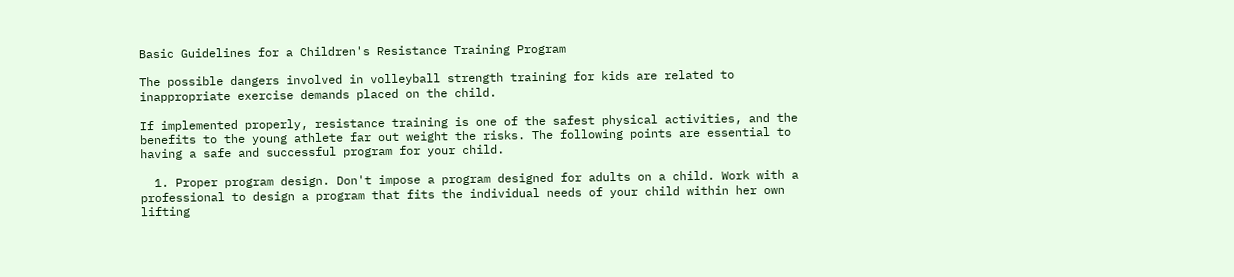Basic Guidelines for a Children's Resistance Training Program

The possible dangers involved in volleyball strength training for kids are related to inappropriate exercise demands placed on the child.

If implemented properly, resistance training is one of the safest physical activities, and the benefits to the young athlete far out weight the risks. The following points are essential to having a safe and successful program for your child.

  1. Proper program design. Don't impose a program designed for adults on a child. Work with a professional to design a program that fits the individual needs of your child within her own lifting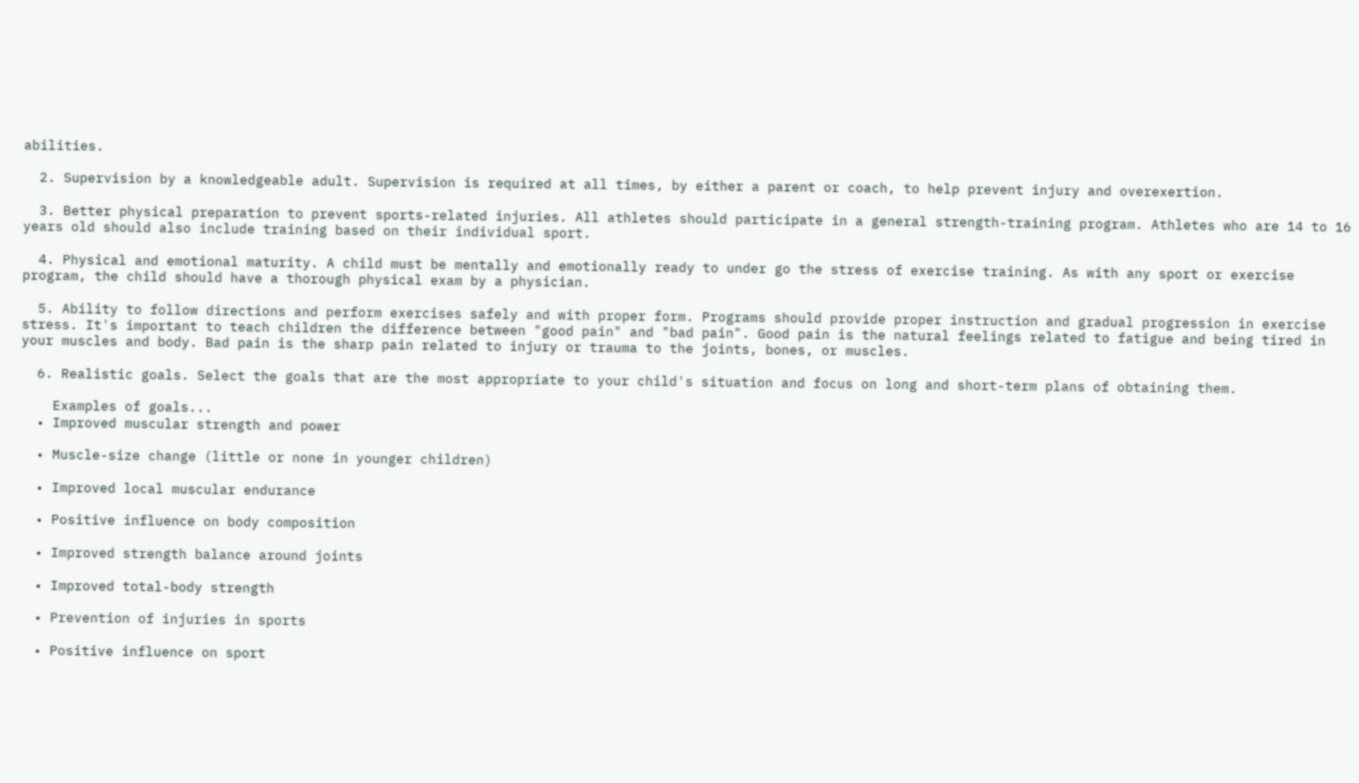abilities.

  2. Supervision by a knowledgeable adult. Supervision is required at all times, by either a parent or coach, to help prevent injury and overexertion.

  3. Better physical preparation to prevent sports-related injuries. All athletes should participate in a general strength-training program. Athletes who are 14 to 16 years old should also include training based on their individual sport.

  4. Physical and emotional maturity. A child must be mentally and emotionally ready to under go the stress of exercise training. As with any sport or exercise program, the child should have a thorough physical exam by a physician.

  5. Ability to follow directions and perform exercises safely and with proper form. Programs should provide proper instruction and gradual progression in exercise stress. It's important to teach children the difference between "good pain" and "bad pain". Good pain is the natural feelings related to fatigue and being tired in your muscles and body. Bad pain is the sharp pain related to injury or trauma to the joints, bones, or muscles.

  6. Realistic goals. Select the goals that are the most appropriate to your child's situation and focus on long and short-term plans of obtaining them.

    Examples of goals...
  • Improved muscular strength and power

  • Muscle-size change (little or none in younger children)

  • Improved local muscular endurance

  • Positive influence on body composition

  • Improved strength balance around joints

  • Improved total-body strength

  • Prevention of injuries in sports

  • Positive influence on sport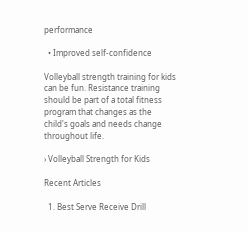performance

  • Improved self-confidence

Volleyball strength training for kids can be fun. Resistance training should be part of a total fitness program that changes as the child's goals and needs change throughout life.

› Volleyball Strength for Kids

Recent Articles

  1. Best Serve Receive Drill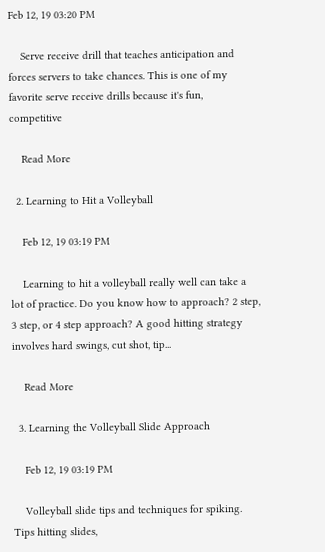Feb 12, 19 03:20 PM

    Serve receive drill that teaches anticipation and forces servers to take chances. This is one of my favorite serve receive drills because it's fun, competitive

    Read More

  2. Learning to Hit a Volleyball

    Feb 12, 19 03:19 PM

    Learning to hit a volleyball really well can take a lot of practice. Do you know how to approach? 2 step, 3 step, or 4 step approach? A good hitting strategy involves hard swings, cut shot, tip...

    Read More

  3. Learning the Volleyball Slide Approach

    Feb 12, 19 03:19 PM

    Volleyball slide tips and techniques for spiking. Tips hitting slides,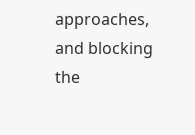approaches, and blocking the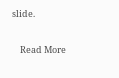slide.

    Read More